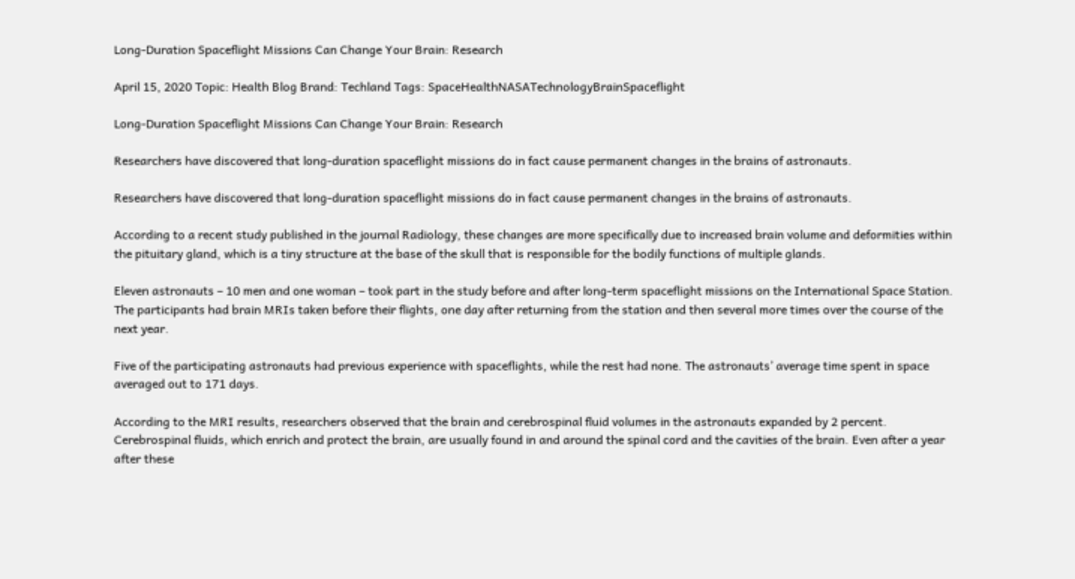Long-Duration Spaceflight Missions Can Change Your Brain: Research

April 15, 2020 Topic: Health Blog Brand: Techland Tags: SpaceHealthNASATechnologyBrainSpaceflight

Long-Duration Spaceflight Missions Can Change Your Brain: Research

Researchers have discovered that long-duration spaceflight missions do in fact cause permanent changes in the brains of astronauts.

Researchers have discovered that long-duration spaceflight missions do in fact cause permanent changes in the brains of astronauts.

According to a recent study published in the journal Radiology, these changes are more specifically due to increased brain volume and deformities within the pituitary gland, which is a tiny structure at the base of the skull that is responsible for the bodily functions of multiple glands.

Eleven astronauts – 10 men and one woman – took part in the study before and after long-term spaceflight missions on the International Space Station. The participants had brain MRIs taken before their flights, one day after returning from the station and then several more times over the course of the next year.

Five of the participating astronauts had previous experience with spaceflights, while the rest had none. The astronauts’ average time spent in space averaged out to 171 days.

According to the MRI results, researchers observed that the brain and cerebrospinal fluid volumes in the astronauts expanded by 2 percent. Cerebrospinal fluids, which enrich and protect the brain, are usually found in and around the spinal cord and the cavities of the brain. Even after a year after these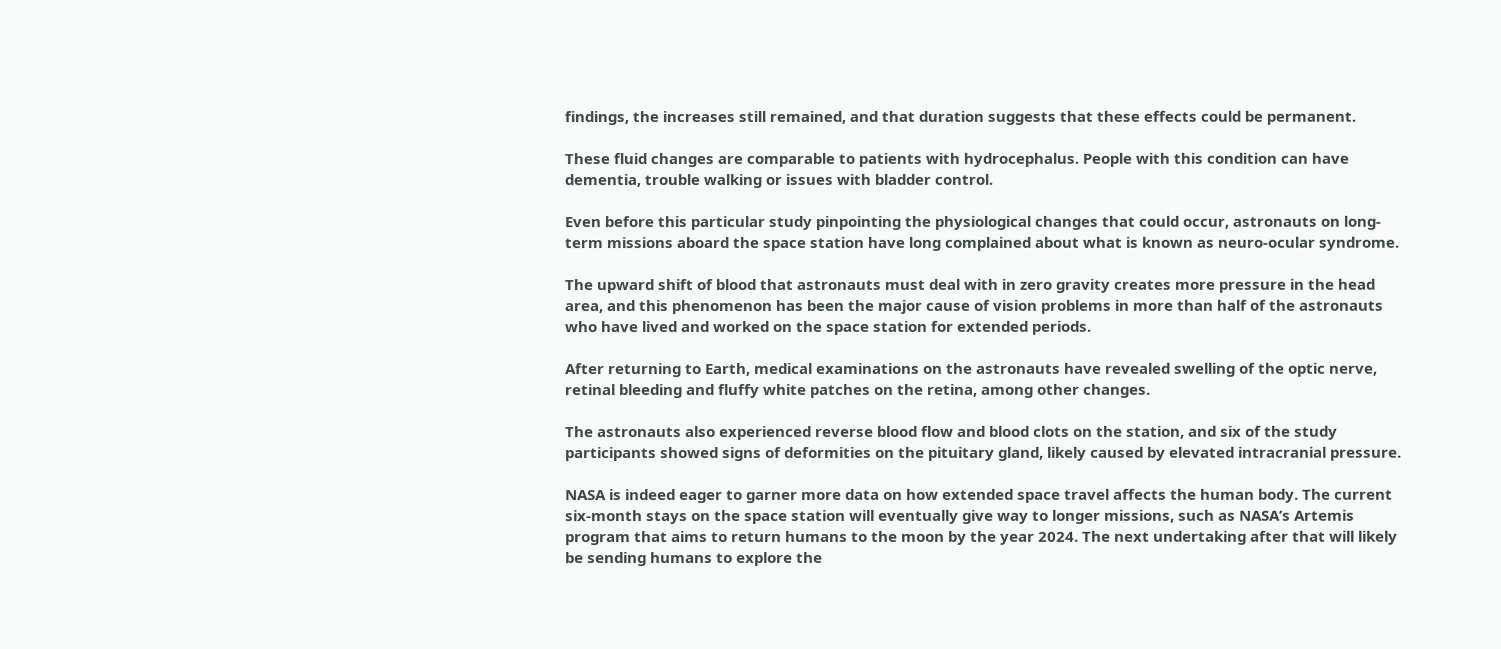findings, the increases still remained, and that duration suggests that these effects could be permanent.

These fluid changes are comparable to patients with hydrocephalus. People with this condition can have dementia, trouble walking or issues with bladder control.

Even before this particular study pinpointing the physiological changes that could occur, astronauts on long-term missions aboard the space station have long complained about what is known as neuro-ocular syndrome.

The upward shift of blood that astronauts must deal with in zero gravity creates more pressure in the head area, and this phenomenon has been the major cause of vision problems in more than half of the astronauts who have lived and worked on the space station for extended periods.

After returning to Earth, medical examinations on the astronauts have revealed swelling of the optic nerve, retinal bleeding and fluffy white patches on the retina, among other changes.

The astronauts also experienced reverse blood flow and blood clots on the station, and six of the study participants showed signs of deformities on the pituitary gland, likely caused by elevated intracranial pressure.

NASA is indeed eager to garner more data on how extended space travel affects the human body. The current six-month stays on the space station will eventually give way to longer missions, such as NASA’s Artemis program that aims to return humans to the moon by the year 2024. The next undertaking after that will likely be sending humans to explore the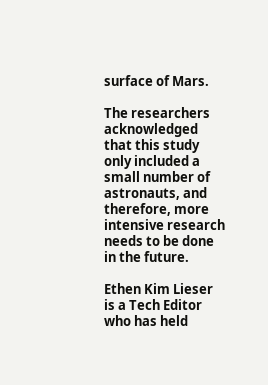surface of Mars.

The researchers acknowledged that this study only included a small number of astronauts, and therefore, more intensive research needs to be done in the future.

Ethen Kim Lieser is a Tech Editor who has held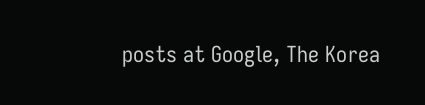posts at Google, The Korea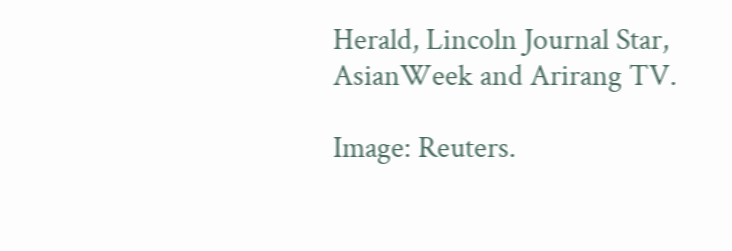Herald, Lincoln Journal Star, AsianWeek and Arirang TV.

Image: Reuters.